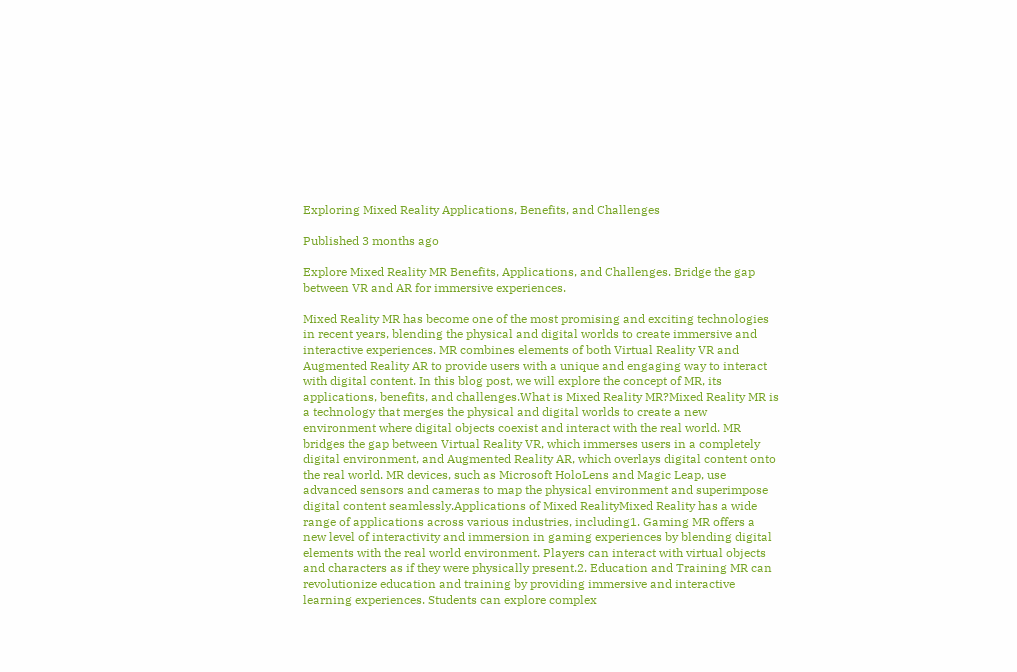Exploring Mixed Reality Applications, Benefits, and Challenges

Published 3 months ago

Explore Mixed Reality MR Benefits, Applications, and Challenges. Bridge the gap between VR and AR for immersive experiences.

Mixed Reality MR has become one of the most promising and exciting technologies in recent years, blending the physical and digital worlds to create immersive and interactive experiences. MR combines elements of both Virtual Reality VR and Augmented Reality AR to provide users with a unique and engaging way to interact with digital content. In this blog post, we will explore the concept of MR, its applications, benefits, and challenges.What is Mixed Reality MR?Mixed Reality MR is a technology that merges the physical and digital worlds to create a new environment where digital objects coexist and interact with the real world. MR bridges the gap between Virtual Reality VR, which immerses users in a completely digital environment, and Augmented Reality AR, which overlays digital content onto the real world. MR devices, such as Microsoft HoloLens and Magic Leap, use advanced sensors and cameras to map the physical environment and superimpose digital content seamlessly.Applications of Mixed RealityMixed Reality has a wide range of applications across various industries, including1. Gaming MR offers a new level of interactivity and immersion in gaming experiences by blending digital elements with the real world environment. Players can interact with virtual objects and characters as if they were physically present.2. Education and Training MR can revolutionize education and training by providing immersive and interactive learning experiences. Students can explore complex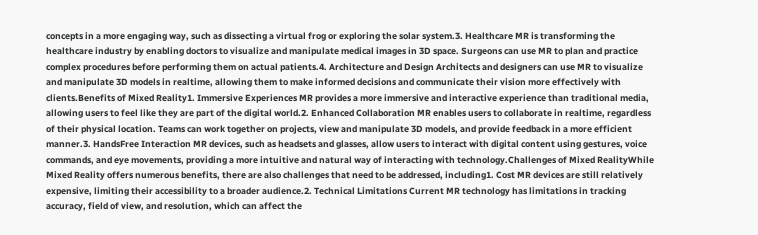concepts in a more engaging way, such as dissecting a virtual frog or exploring the solar system.3. Healthcare MR is transforming the healthcare industry by enabling doctors to visualize and manipulate medical images in 3D space. Surgeons can use MR to plan and practice complex procedures before performing them on actual patients.4. Architecture and Design Architects and designers can use MR to visualize and manipulate 3D models in realtime, allowing them to make informed decisions and communicate their vision more effectively with clients.Benefits of Mixed Reality1. Immersive Experiences MR provides a more immersive and interactive experience than traditional media, allowing users to feel like they are part of the digital world.2. Enhanced Collaboration MR enables users to collaborate in realtime, regardless of their physical location. Teams can work together on projects, view and manipulate 3D models, and provide feedback in a more efficient manner.3. HandsFree Interaction MR devices, such as headsets and glasses, allow users to interact with digital content using gestures, voice commands, and eye movements, providing a more intuitive and natural way of interacting with technology.Challenges of Mixed RealityWhile Mixed Reality offers numerous benefits, there are also challenges that need to be addressed, including1. Cost MR devices are still relatively expensive, limiting their accessibility to a broader audience.2. Technical Limitations Current MR technology has limitations in tracking accuracy, field of view, and resolution, which can affect the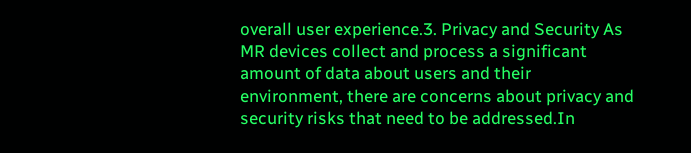overall user experience.3. Privacy and Security As MR devices collect and process a significant amount of data about users and their environment, there are concerns about privacy and security risks that need to be addressed.In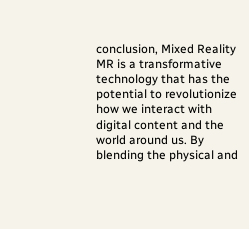conclusion, Mixed Reality MR is a transformative technology that has the potential to revolutionize how we interact with digital content and the world around us. By blending the physical and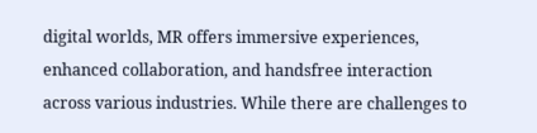digital worlds, MR offers immersive experiences, enhanced collaboration, and handsfree interaction across various industries. While there are challenges to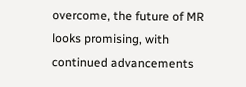overcome, the future of MR looks promising, with continued advancements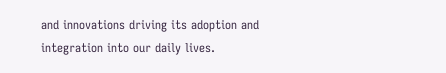and innovations driving its adoption and integration into our daily lives.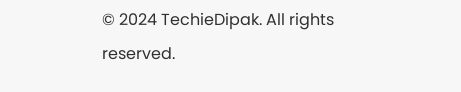© 2024 TechieDipak. All rights reserved.